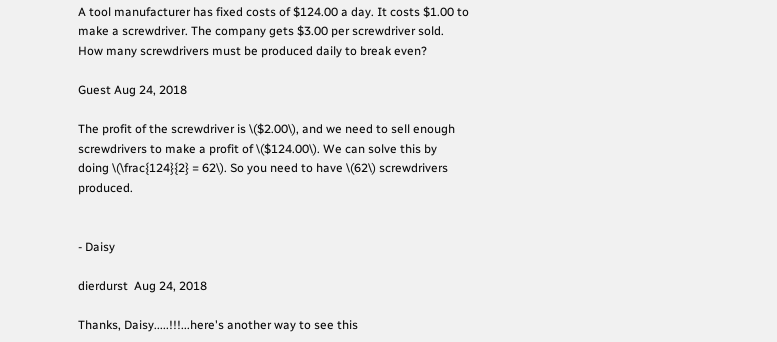A tool manufacturer has fixed costs of $124.00 a day. It costs $1.00 to make a screwdriver. The company gets $3.00 per screwdriver sold. How many screwdrivers must be produced daily to break even?

Guest Aug 24, 2018

The profit of the screwdriver is \($2.00\), and we need to sell enough screwdrivers to make a profit of \($124.00\). We can solve this by doing \(\frac{124}{2} = 62\). So you need to have \(62\) screwdrivers produced.


- Daisy

dierdurst  Aug 24, 2018

Thanks, Daisy.....!!!...here's another way to see this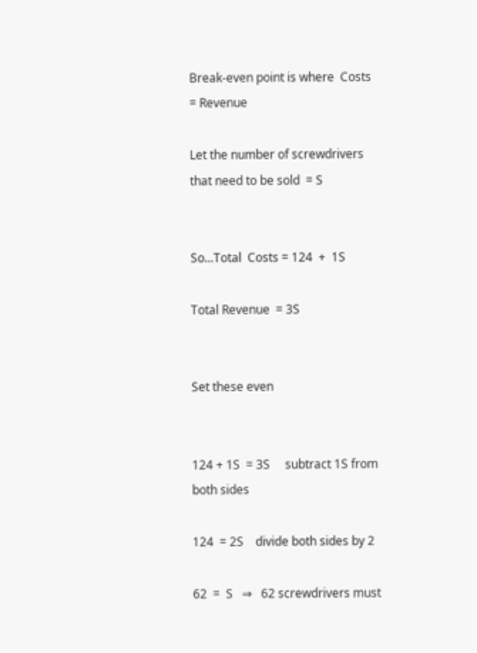Break-even point is where  Costs  = Revenue

Let the number of screwdrivers that need to be sold  = S


So...Total  Costs = 124  +  1S

Total Revenue  = 3S


Set these even


124 + 1S  = 3S     subtract 1S from both sides

124  = 2S    divide both sides by 2

62  =  S   ⇒   62 screwdrivers must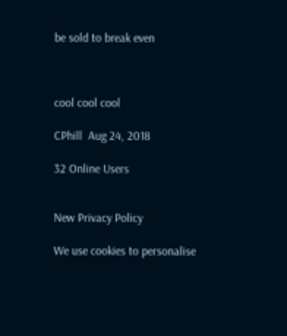be sold to break even



cool cool cool

CPhill  Aug 24, 2018

32 Online Users


New Privacy Policy

We use cookies to personalise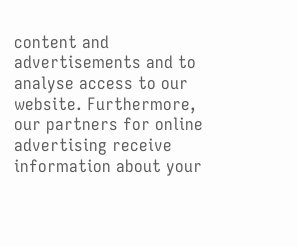content and advertisements and to analyse access to our website. Furthermore, our partners for online advertising receive information about your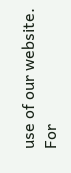use of our website.
For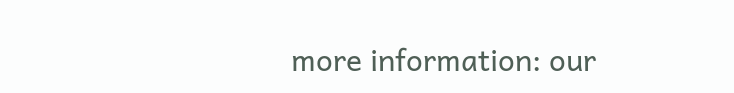more information: our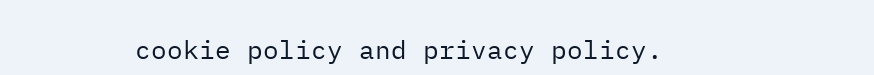cookie policy and privacy policy.